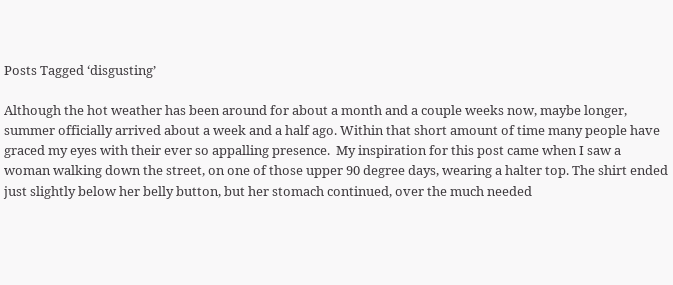Posts Tagged ‘disgusting’

Although the hot weather has been around for about a month and a couple weeks now, maybe longer, summer officially arrived about a week and a half ago. Within that short amount of time many people have graced my eyes with their ever so appalling presence.  My inspiration for this post came when I saw a woman walking down the street, on one of those upper 90 degree days, wearing a halter top. The shirt ended just slightly below her belly button, but her stomach continued, over the much needed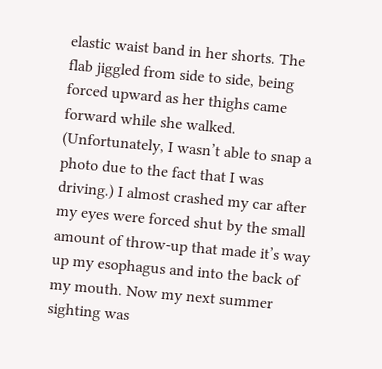elastic waist band in her shorts. The flab jiggled from side to side, being forced upward as her thighs came forward while she walked. (Unfortunately, I wasn’t able to snap a photo due to the fact that I was driving.) I almost crashed my car after my eyes were forced shut by the small amount of throw-up that made it’s way up my esophagus and into the back of my mouth. Now my next summer sighting was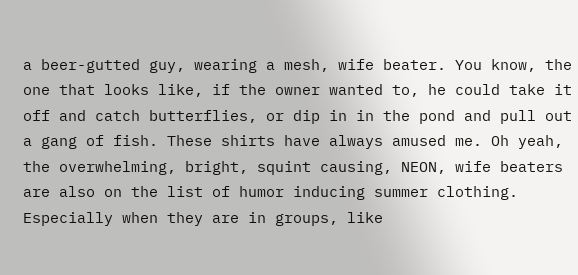a beer-gutted guy, wearing a mesh, wife beater. You know, the one that looks like, if the owner wanted to, he could take it off and catch butterflies, or dip in in the pond and pull out a gang of fish. These shirts have always amused me. Oh yeah, the overwhelming, bright, squint causing, NEON, wife beaters are also on the list of humor inducing summer clothing. Especially when they are in groups, like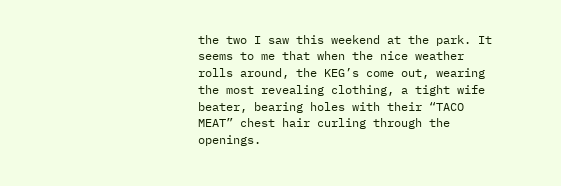the two I saw this weekend at the park. It seems to me that when the nice weather rolls around, the KEG’s come out, wearing the most revealing clothing, a tight wife beater, bearing holes with their “TACO MEAT” chest hair curling through the openings.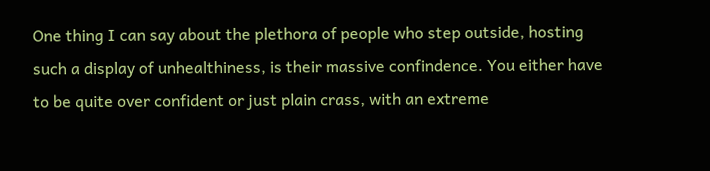One thing I can say about the plethora of people who step outside, hosting such a display of unhealthiness, is their massive confindence. You either have to be quite over confident or just plain crass, with an extreme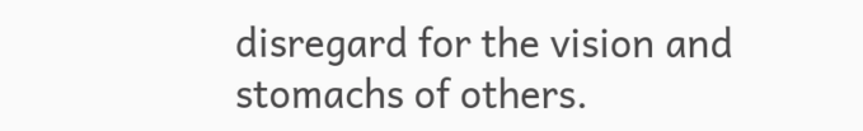disregard for the vision and stomachs of others.